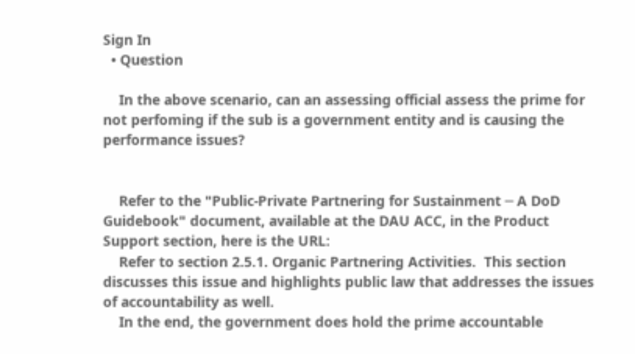Sign In
  • Question

    In the above scenario, can an assessing official assess the prime for not perfoming if the sub is a government entity and is causing the performance issues?


    Refer to the "Public-Private Partnering for Sustainment ─ A DoD Guidebook" document, available at the DAU ACC, in the Product Support section, here is the URL:
    Refer to section 2.5.1. Organic Partnering Activities.  This section discusses this issue and highlights public law that addresses the issues of accountability as well.
    In the end, the government does hold the prime accountable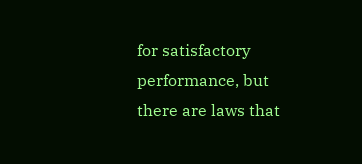for satisfactory performance, but there are laws that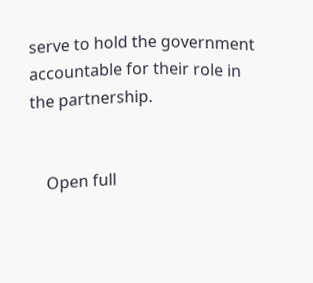serve to hold the government accountable for their role in the partnership.


    Open full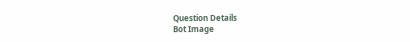Question Details
Bot Image